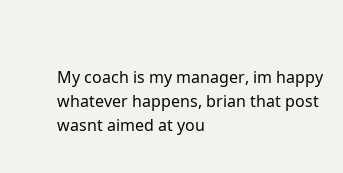My coach is my manager, im happy whatever happens, brian that post wasnt aimed at you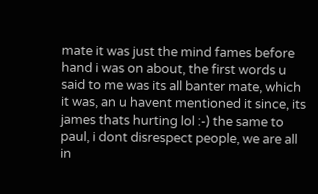mate it was just the mind fames before hand i was on about, the first words u said to me was its all banter mate, which it was, an u havent mentioned it since, its james thats hurting lol :-) the same to paul, i dont disrespect people, we are all in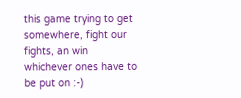this game trying to get somewhere, fight our fights, an win whichever ones have to be put on :-)